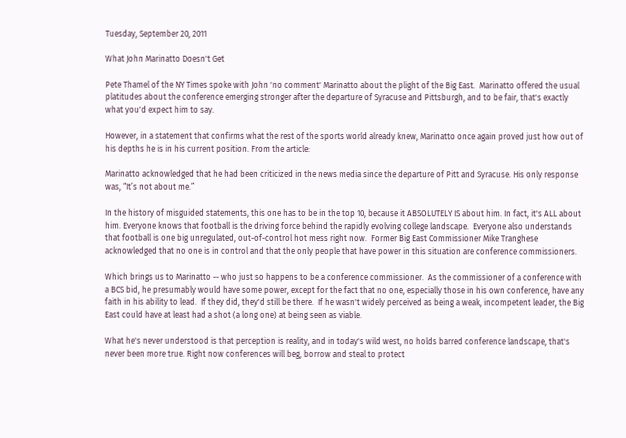Tuesday, September 20, 2011

What John Marinatto Doesn't Get

Pete Thamel of the NY Times spoke with John 'no comment' Marinatto about the plight of the Big East.  Marinatto offered the usual platitudes about the conference emerging stronger after the departure of Syracuse and Pittsburgh, and to be fair, that's exactly what you'd expect him to say.

However, in a statement that confirms what the rest of the sports world already knew, Marinatto once again proved just how out of his depths he is in his current position. From the article:

Marinatto acknowledged that he had been criticized in the news media since the departure of Pitt and Syracuse. His only response was, “It’s not about me.”

In the history of misguided statements, this one has to be in the top 10, because it ABSOLUTELY IS about him. In fact, it's ALL about him. Everyone knows that football is the driving force behind the rapidly evolving college landscape.  Everyone also understands that football is one big unregulated, out-of-control hot mess right now.  Former Big East Commissioner Mike Tranghese acknowledged that no one is in control and that the only people that have power in this situation are conference commissioners.

Which brings us to Marinatto -- who just so happens to be a conference commissioner.  As the commissioner of a conference with a BCS bid, he presumably would have some power, except for the fact that no one, especially those in his own conference, have any faith in his ability to lead.  If they did, they'd still be there.  If he wasn't widely perceived as being a weak, incompetent leader, the Big East could have at least had a shot (a long one) at being seen as viable.

What he's never understood is that perception is reality, and in today's wild west, no holds barred conference landscape, that's never been more true. Right now conferences will beg, borrow and steal to protect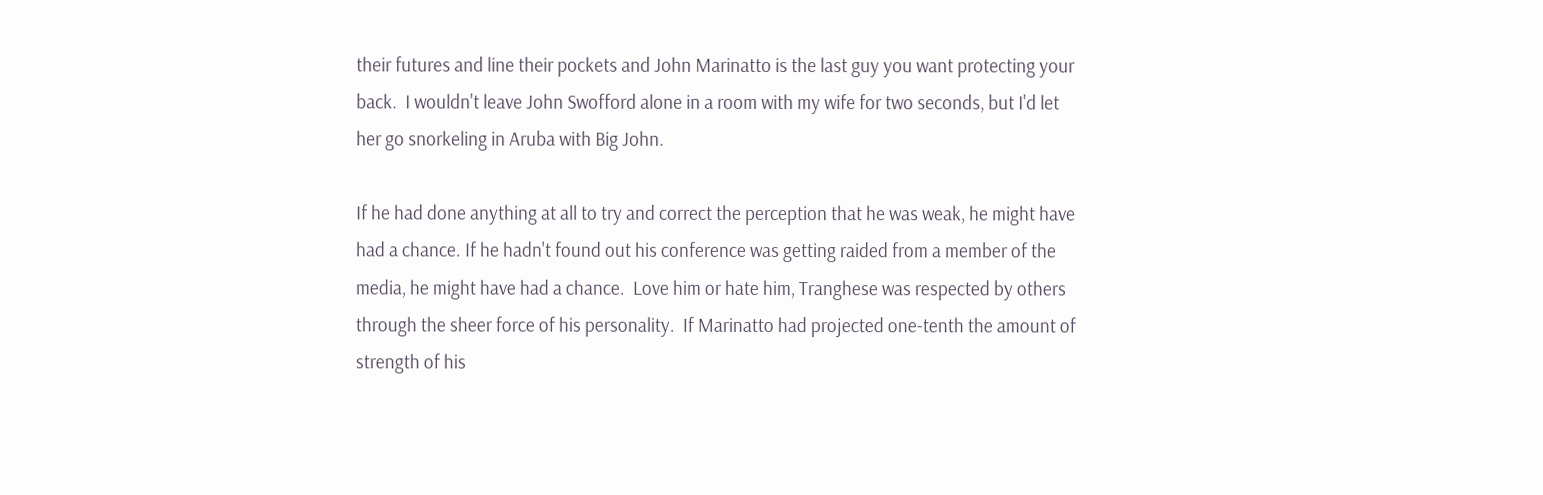their futures and line their pockets and John Marinatto is the last guy you want protecting your back.  I wouldn't leave John Swofford alone in a room with my wife for two seconds, but I'd let her go snorkeling in Aruba with Big John.

If he had done anything at all to try and correct the perception that he was weak, he might have had a chance. If he hadn't found out his conference was getting raided from a member of the media, he might have had a chance.  Love him or hate him, Tranghese was respected by others through the sheer force of his personality.  If Marinatto had projected one-tenth the amount of strength of his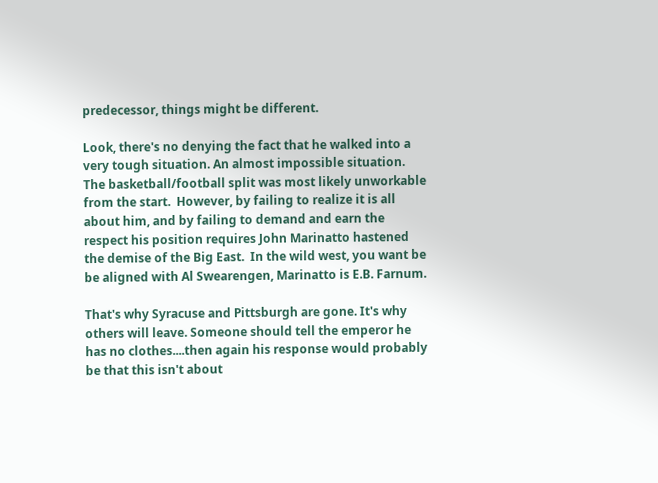predecessor, things might be different.

Look, there's no denying the fact that he walked into a very tough situation. An almost impossible situation.  The basketball/football split was most likely unworkable from the start.  However, by failing to realize it is all about him, and by failing to demand and earn the respect his position requires John Marinatto hastened the demise of the Big East.  In the wild west, you want be be aligned with Al Swearengen, Marinatto is E.B. Farnum.

That's why Syracuse and Pittsburgh are gone. It's why others will leave. Someone should tell the emperor he has no clothes....then again his response would probably be that this isn't about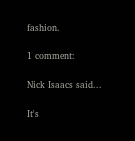fashion.

1 comment:

Nick Isaacs said...

It's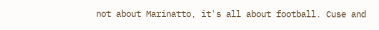not about Marinatto, it's all about football. Cuse and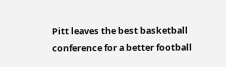Pitt leaves the best basketball conference for a better football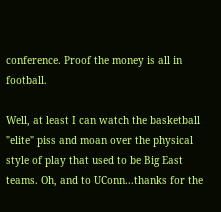conference. Proof the money is all in football.

Well, at least I can watch the basketball "elite" piss and moan over the physical style of play that used to be Big East teams. Oh, and to UConn...thanks for the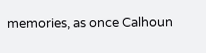memories, as once Calhoun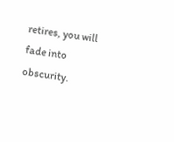retires, you will fade into obscurity.